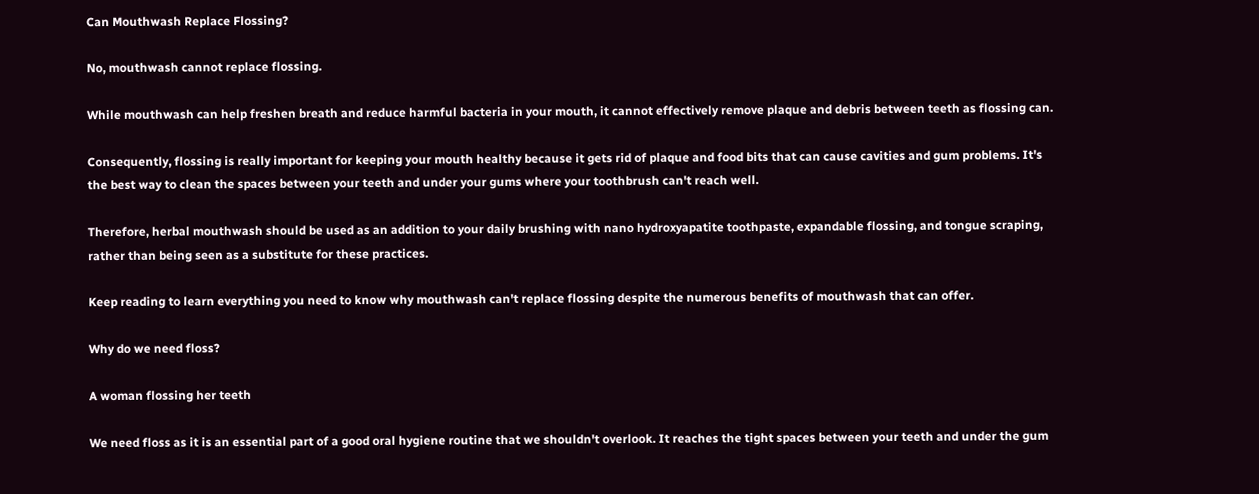Can Mouthwash Replace Flossing?

No, mouthwash cannot replace flossing.

While mouthwash can help freshen breath and reduce harmful bacteria in your mouth, it cannot effectively remove plaque and debris between teeth as flossing can.

Consequently, flossing is really important for keeping your mouth healthy because it gets rid of plaque and food bits that can cause cavities and gum problems. It's the best way to clean the spaces between your teeth and under your gums where your toothbrush can't reach well.

Therefore, herbal mouthwash should be used as an addition to your daily brushing with nano hydroxyapatite toothpaste, expandable flossing, and tongue scraping, rather than being seen as a substitute for these practices.

Keep reading to learn everything you need to know why mouthwash can't replace flossing despite the numerous benefits of mouthwash that can offer.

Why do we need floss?

A woman flossing her teeth

We need floss as it is an essential part of a good oral hygiene routine that we shouldn't overlook. It reaches the tight spaces between your teeth and under the gum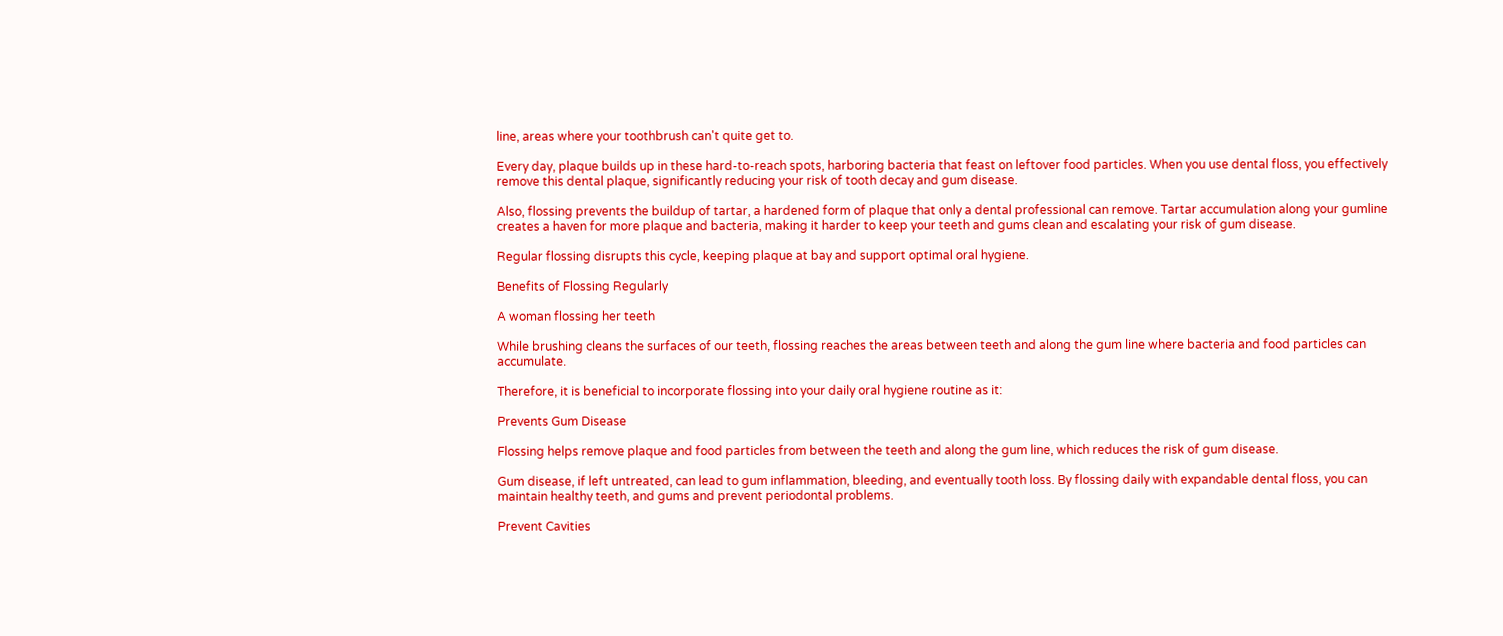line, areas where your toothbrush can't quite get to.

Every day, plaque builds up in these hard-to-reach spots, harboring bacteria that feast on leftover food particles. When you use dental floss, you effectively remove this dental plaque, significantly reducing your risk of tooth decay and gum disease.

Also, flossing prevents the buildup of tartar, a hardened form of plaque that only a dental professional can remove. Tartar accumulation along your gumline creates a haven for more plaque and bacteria, making it harder to keep your teeth and gums clean and escalating your risk of gum disease.

Regular flossing disrupts this cycle, keeping plaque at bay and support optimal oral hygiene.

Benefits of Flossing Regularly

A woman flossing her teeth

While brushing cleans the surfaces of our teeth, flossing reaches the areas between teeth and along the gum line where bacteria and food particles can accumulate.

Therefore, it is beneficial to incorporate flossing into your daily oral hygiene routine as it:

Prevents Gum Disease

Flossing helps remove plaque and food particles from between the teeth and along the gum line, which reduces the risk of gum disease.

Gum disease, if left untreated, can lead to gum inflammation, bleeding, and eventually tooth loss. By flossing daily with expandable dental floss, you can maintain healthy teeth, and gums and prevent periodontal problems.

Prevent Cavities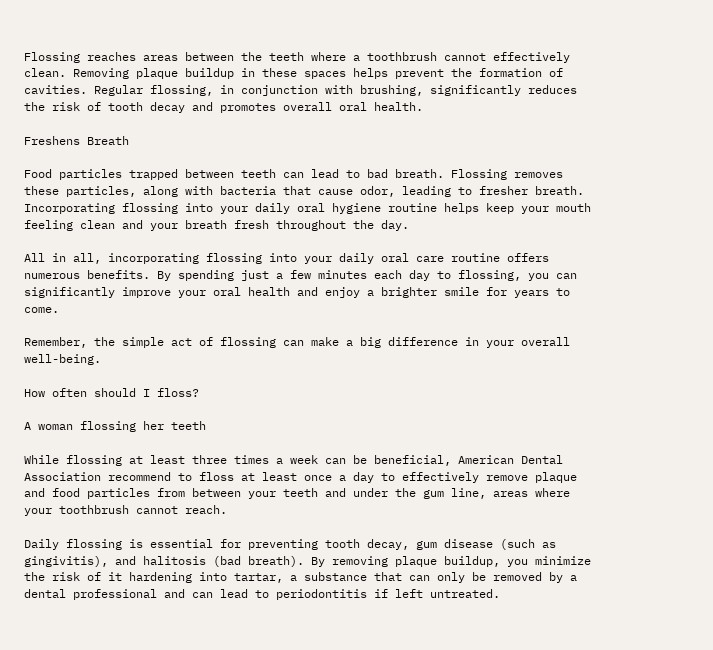Flossing reaches areas between the teeth where a toothbrush cannot effectively clean. Removing plaque buildup in these spaces helps prevent the formation of cavities. Regular flossing, in conjunction with brushing, significantly reduces the risk of tooth decay and promotes overall oral health.

Freshens Breath

Food particles trapped between teeth can lead to bad breath. Flossing removes these particles, along with bacteria that cause odor, leading to fresher breath. Incorporating flossing into your daily oral hygiene routine helps keep your mouth feeling clean and your breath fresh throughout the day.

All in all, incorporating flossing into your daily oral care routine offers numerous benefits. By spending just a few minutes each day to flossing, you can significantly improve your oral health and enjoy a brighter smile for years to come.

Remember, the simple act of flossing can make a big difference in your overall well-being.

How often should I floss?

A woman flossing her teeth

While flossing at least three times a week can be beneficial, American Dental Association recommend to floss at least once a day to effectively remove plaque and food particles from between your teeth and under the gum line, areas where your toothbrush cannot reach.

Daily flossing is essential for preventing tooth decay, gum disease (such as gingivitis), and halitosis (bad breath). By removing plaque buildup, you minimize the risk of it hardening into tartar, a substance that can only be removed by a dental professional and can lead to periodontitis if left untreated.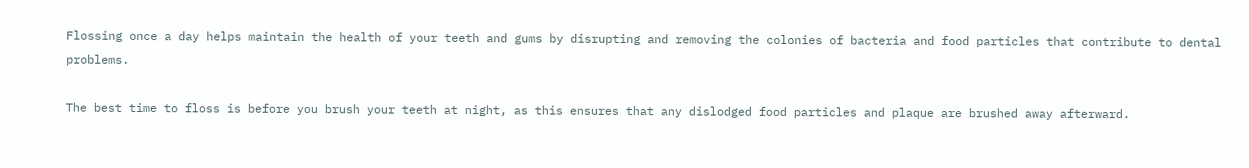Flossing once a day helps maintain the health of your teeth and gums by disrupting and removing the colonies of bacteria and food particles that contribute to dental problems.

The best time to floss is before you brush your teeth at night, as this ensures that any dislodged food particles and plaque are brushed away afterward.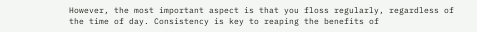However, the most important aspect is that you floss regularly, regardless of the time of day. Consistency is key to reaping the benefits of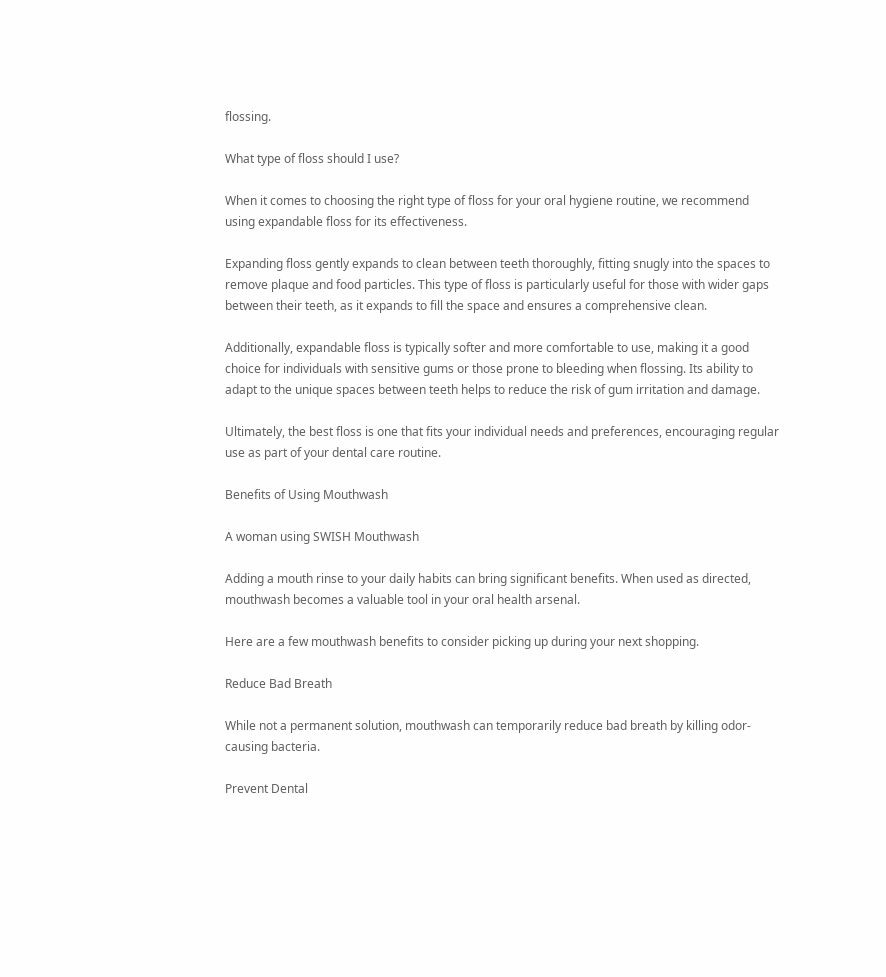flossing.

What type of floss should I use?

When it comes to choosing the right type of floss for your oral hygiene routine, we recommend using expandable floss for its effectiveness.

Expanding floss gently expands to clean between teeth thoroughly, fitting snugly into the spaces to remove plaque and food particles. This type of floss is particularly useful for those with wider gaps between their teeth, as it expands to fill the space and ensures a comprehensive clean.

Additionally, expandable floss is typically softer and more comfortable to use, making it a good choice for individuals with sensitive gums or those prone to bleeding when flossing. Its ability to adapt to the unique spaces between teeth helps to reduce the risk of gum irritation and damage.

Ultimately, the best floss is one that fits your individual needs and preferences, encouraging regular use as part of your dental care routine.

Benefits of Using Mouthwash

A woman using SWISH Mouthwash

Adding a mouth rinse to your daily habits can bring significant benefits. When used as directed, mouthwash becomes a valuable tool in your oral health arsenal.

Here are a few mouthwash benefits to consider picking up during your next shopping.

Reduce Bad Breath

While not a permanent solution, mouthwash can temporarily reduce bad breath by killing odor-causing bacteria.

Prevent Dental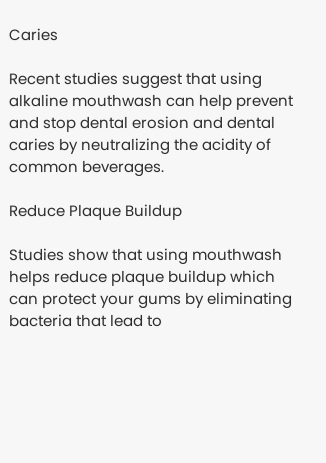Caries

Recent studies suggest that using alkaline mouthwash can help prevent and stop dental erosion and dental caries by neutralizing the acidity of common beverages.

Reduce Plaque Buildup

Studies show that using mouthwash helps reduce plaque buildup which can protect your gums by eliminating bacteria that lead to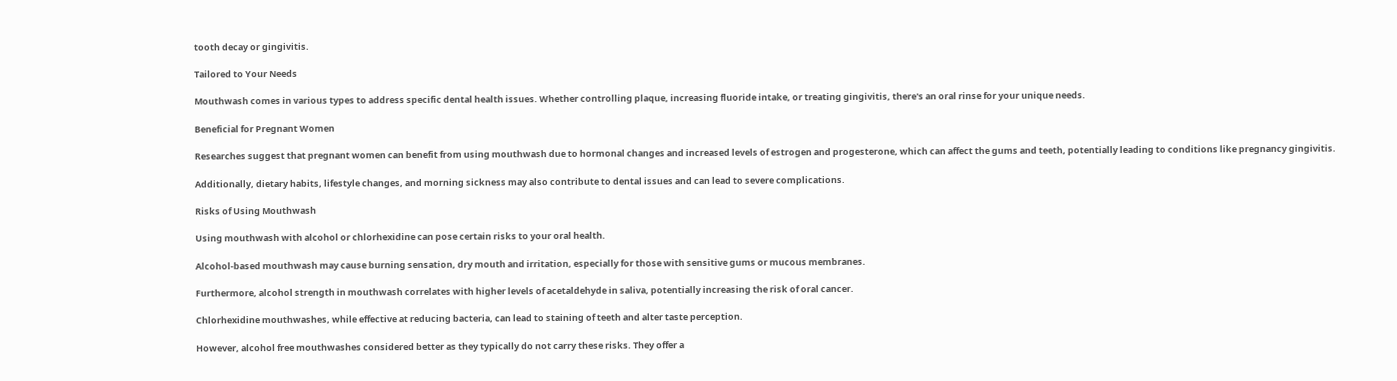tooth decay or gingivitis.

Tailored to Your Needs

Mouthwash comes in various types to address specific dental health issues. Whether controlling plaque, increasing fluoride intake, or treating gingivitis, there's an oral rinse for your unique needs.

Beneficial for Pregnant Women

Researches suggest that pregnant women can benefit from using mouthwash due to hormonal changes and increased levels of estrogen and progesterone, which can affect the gums and teeth, potentially leading to conditions like pregnancy gingivitis.

Additionally, dietary habits, lifestyle changes, and morning sickness may also contribute to dental issues and can lead to severe complications.

Risks of Using Mouthwash

Using mouthwash with alcohol or chlorhexidine can pose certain risks to your oral health.

Alcohol-based mouthwash may cause burning sensation, dry mouth and irritation, especially for those with sensitive gums or mucous membranes.

Furthermore, alcohol strength in mouthwash correlates with higher levels of acetaldehyde in saliva, potentially increasing the risk of oral cancer.

Chlorhexidine mouthwashes, while effective at reducing bacteria, can lead to staining of teeth and alter taste perception.

However, alcohol free mouthwashes considered better as they typically do not carry these risks. They offer a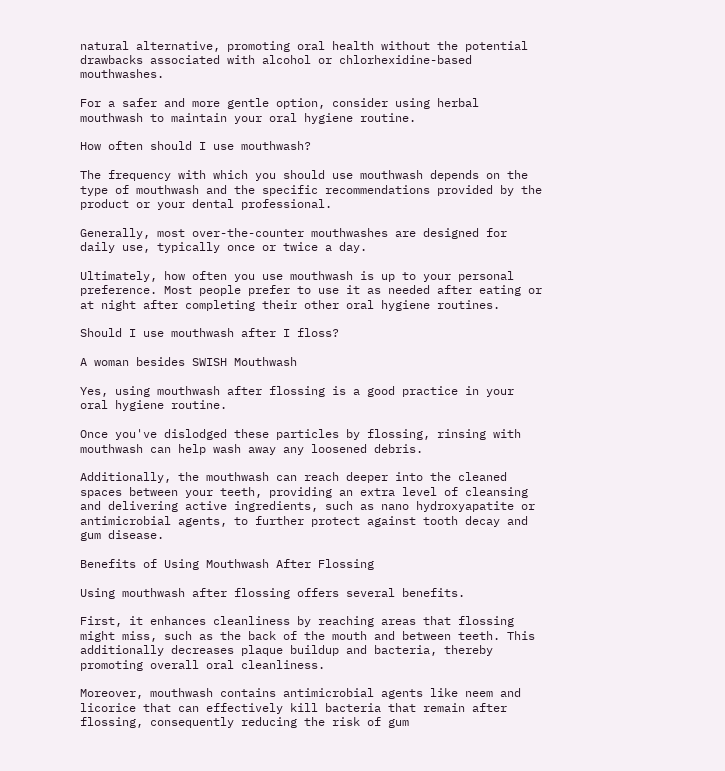natural alternative, promoting oral health without the potential drawbacks associated with alcohol or chlorhexidine-based mouthwashes.

For a safer and more gentle option, consider using herbal mouthwash to maintain your oral hygiene routine.

How often should I use mouthwash?

The frequency with which you should use mouthwash depends on the type of mouthwash and the specific recommendations provided by the product or your dental professional.

Generally, most over-the-counter mouthwashes are designed for daily use, typically once or twice a day.

Ultimately, how often you use mouthwash is up to your personal preference. Most people prefer to use it as needed after eating or at night after completing their other oral hygiene routines.

Should I use mouthwash after I floss?

A woman besides SWISH Mouthwash

Yes, using mouthwash after flossing is a good practice in your oral hygiene routine.

Once you've dislodged these particles by flossing, rinsing with mouthwash can help wash away any loosened debris.

Additionally, the mouthwash can reach deeper into the cleaned spaces between your teeth, providing an extra level of cleansing and delivering active ingredients, such as nano hydroxyapatite or antimicrobial agents, to further protect against tooth decay and gum disease.

Benefits of Using Mouthwash After Flossing

Using mouthwash after flossing offers several benefits.

First, it enhances cleanliness by reaching areas that flossing might miss, such as the back of the mouth and between teeth. This additionally decreases plaque buildup and bacteria, thereby promoting overall oral cleanliness.

Moreover, mouthwash contains antimicrobial agents like neem and licorice that can effectively kill bacteria that remain after flossing, consequently reducing the risk of gum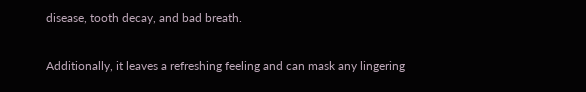disease, tooth decay, and bad breath.

Additionally, it leaves a refreshing feeling and can mask any lingering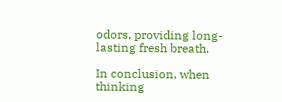odors, providing long-lasting fresh breath.

In conclusion, when thinking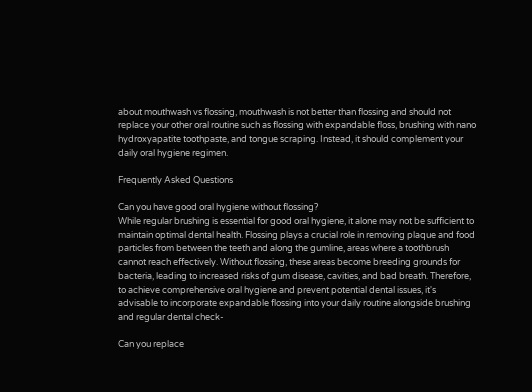about mouthwash vs flossing, mouthwash is not better than flossing and should not replace your other oral routine such as flossing with expandable floss, brushing with nano hydroxyapatite toothpaste, and tongue scraping. Instead, it should complement your daily oral hygiene regimen.

Frequently Asked Questions

Can you have good oral hygiene without flossing?
While regular brushing is essential for good oral hygiene, it alone may not be sufficient to maintain optimal dental health. Flossing plays a crucial role in removing plaque and food particles from between the teeth and along the gumline, areas where a toothbrush cannot reach effectively. Without flossing, these areas become breeding grounds for bacteria, leading to increased risks of gum disease, cavities, and bad breath. Therefore, to achieve comprehensive oral hygiene and prevent potential dental issues, it's advisable to incorporate expandable flossing into your daily routine alongside brushing and regular dental check-

Can you replace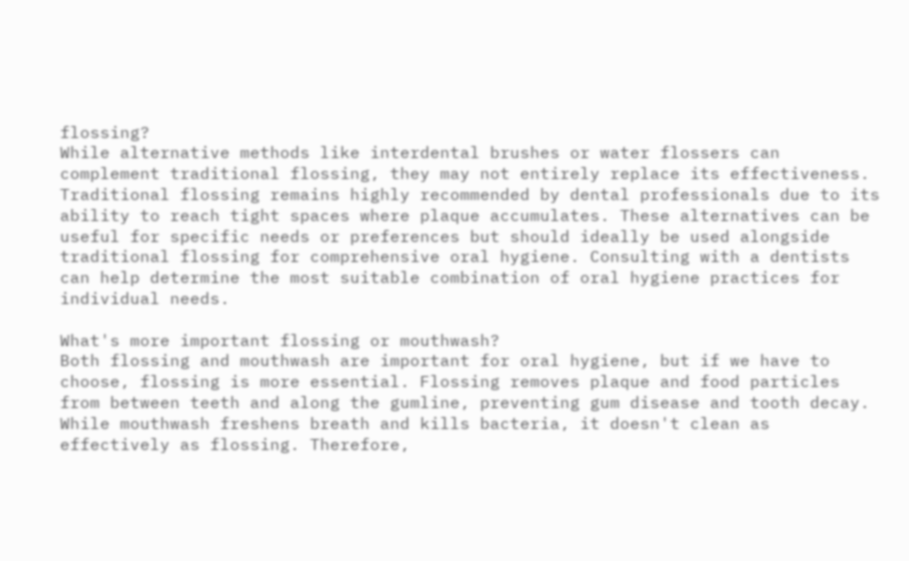flossing?
While alternative methods like interdental brushes or water flossers can complement traditional flossing, they may not entirely replace its effectiveness. Traditional flossing remains highly recommended by dental professionals due to its ability to reach tight spaces where plaque accumulates. These alternatives can be useful for specific needs or preferences but should ideally be used alongside traditional flossing for comprehensive oral hygiene. Consulting with a dentists can help determine the most suitable combination of oral hygiene practices for individual needs.

What's more important flossing or mouthwash?
Both flossing and mouthwash are important for oral hygiene, but if we have to choose, flossing is more essential. Flossing removes plaque and food particles from between teeth and along the gumline, preventing gum disease and tooth decay. While mouthwash freshens breath and kills bacteria, it doesn't clean as effectively as flossing. Therefore,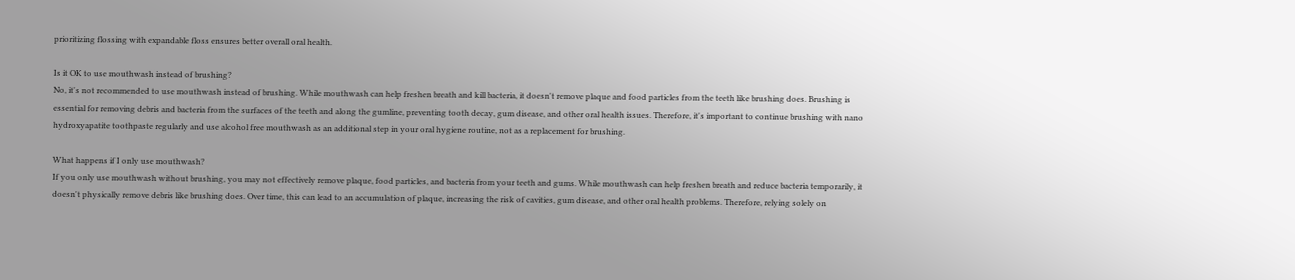prioritizing flossing with expandable floss ensures better overall oral health.

Is it OK to use mouthwash instead of brushing?
No, it's not recommended to use mouthwash instead of brushing. While mouthwash can help freshen breath and kill bacteria, it doesn't remove plaque and food particles from the teeth like brushing does. Brushing is essential for removing debris and bacteria from the surfaces of the teeth and along the gumline, preventing tooth decay, gum disease, and other oral health issues. Therefore, it's important to continue brushing with nano hydroxyapatite toothpaste regularly and use alcohol free mouthwash as an additional step in your oral hygiene routine, not as a replacement for brushing.

What happens if I only use mouthwash?
If you only use mouthwash without brushing, you may not effectively remove plaque, food particles, and bacteria from your teeth and gums. While mouthwash can help freshen breath and reduce bacteria temporarily, it doesn't physically remove debris like brushing does. Over time, this can lead to an accumulation of plaque, increasing the risk of cavities, gum disease, and other oral health problems. Therefore, relying solely on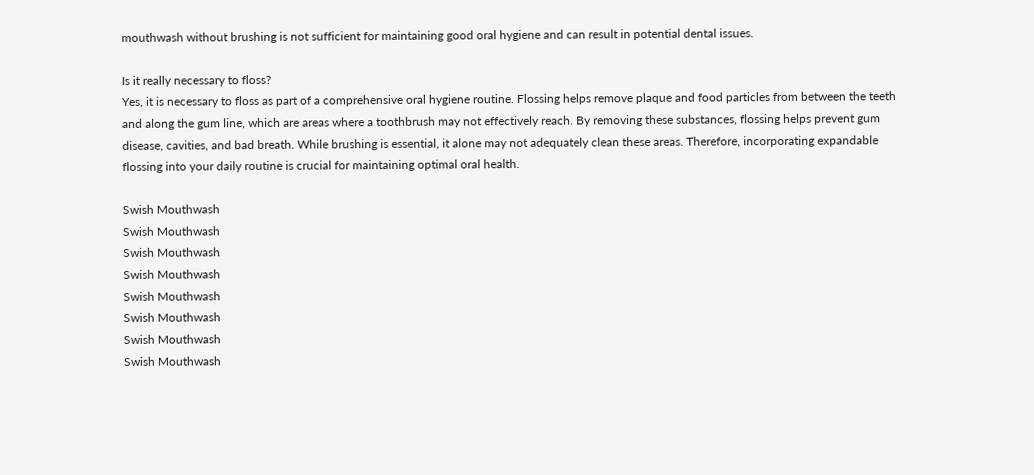mouthwash without brushing is not sufficient for maintaining good oral hygiene and can result in potential dental issues.

Is it really necessary to floss?
Yes, it is necessary to floss as part of a comprehensive oral hygiene routine. Flossing helps remove plaque and food particles from between the teeth and along the gum line, which are areas where a toothbrush may not effectively reach. By removing these substances, flossing helps prevent gum disease, cavities, and bad breath. While brushing is essential, it alone may not adequately clean these areas. Therefore, incorporating expandable flossing into your daily routine is crucial for maintaining optimal oral health.

Swish Mouthwash
Swish Mouthwash
Swish Mouthwash
Swish Mouthwash
Swish Mouthwash
Swish Mouthwash
Swish Mouthwash
Swish Mouthwash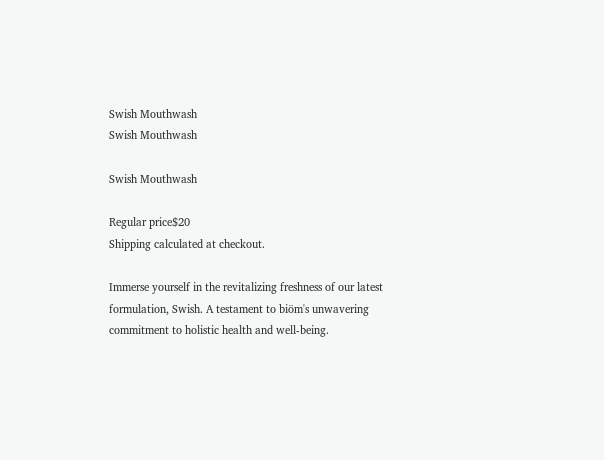Swish Mouthwash
Swish Mouthwash

Swish Mouthwash

Regular price$20
Shipping calculated at checkout.

Immerse yourself in the revitalizing freshness of our latest formulation, Swish. A testament to biöm's unwavering commitment to holistic health and well-being.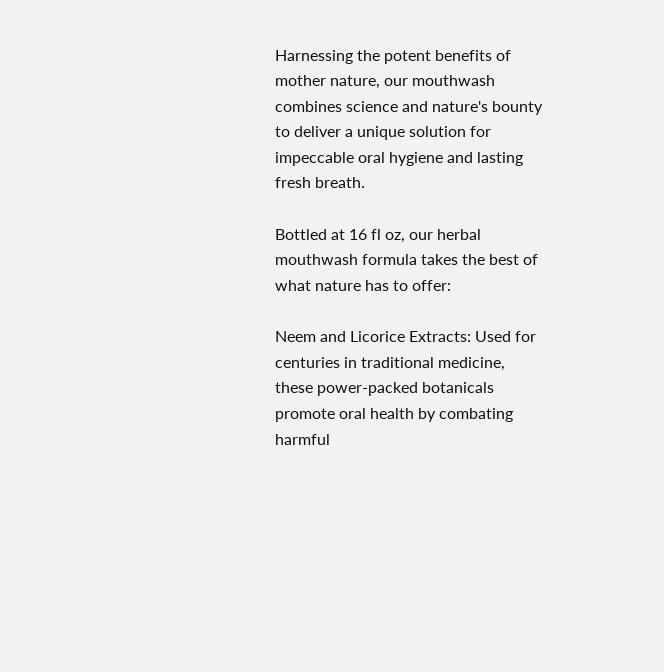Harnessing the potent benefits of mother nature, our mouthwash combines science and nature's bounty to deliver a unique solution for impeccable oral hygiene and lasting fresh breath.

Bottled at 16 fl oz, our herbal mouthwash formula takes the best of what nature has to offer:

Neem and Licorice Extracts: Used for centuries in traditional medicine, these power-packed botanicals promote oral health by combating harmful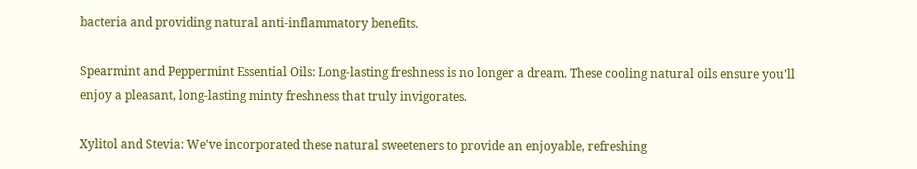bacteria and providing natural anti-inflammatory benefits.

Spearmint and Peppermint Essential Oils: Long-lasting freshness is no longer a dream. These cooling natural oils ensure you'll enjoy a pleasant, long-lasting minty freshness that truly invigorates.

Xylitol and Stevia: We've incorporated these natural sweeteners to provide an enjoyable, refreshing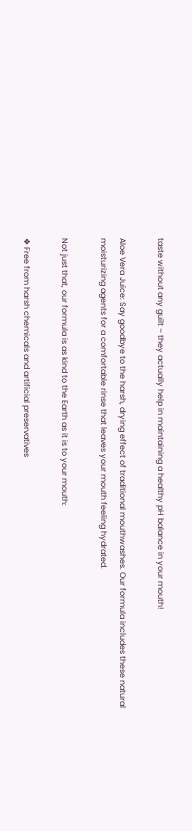taste without any guilt – they actually help in maintaining a healthy pH balance in your mouth!

Aloe Vera Juice: Say goodbye to the harsh, drying effect of traditional mouthwashes. Our formula includes these natural moisturizing agents for a comfortable rinse that leaves your mouth feeling hydrated.

Not just that, our formula is as kind to the Earth as it is to your mouth:

❖ Free from harsh chemicals and artificial preservatives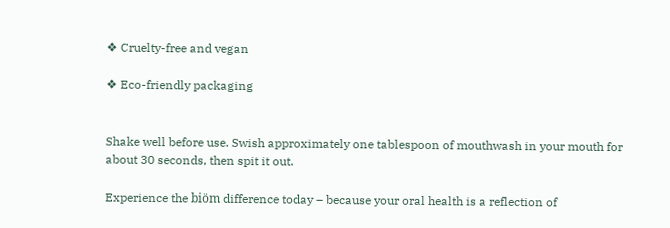❖ Cruelty-free and vegan

❖ Eco-friendly packaging


Shake well before use. Swish approximately one tablespoon of mouthwash in your mouth for about 30 seconds, then spit it out.

Experience the biöm difference today – because your oral health is a reflection of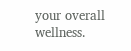your overall wellness.